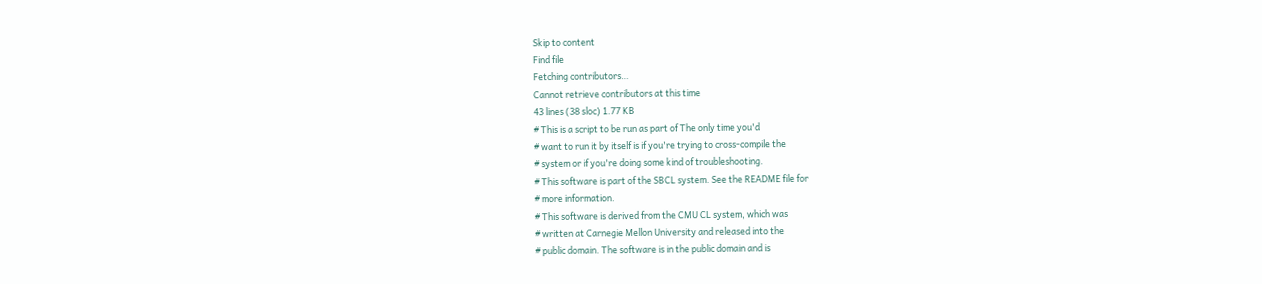Skip to content
Find file
Fetching contributors…
Cannot retrieve contributors at this time
43 lines (38 sloc) 1.77 KB
# This is a script to be run as part of The only time you'd
# want to run it by itself is if you're trying to cross-compile the
# system or if you're doing some kind of troubleshooting.
# This software is part of the SBCL system. See the README file for
# more information.
# This software is derived from the CMU CL system, which was
# written at Carnegie Mellon University and released into the
# public domain. The software is in the public domain and is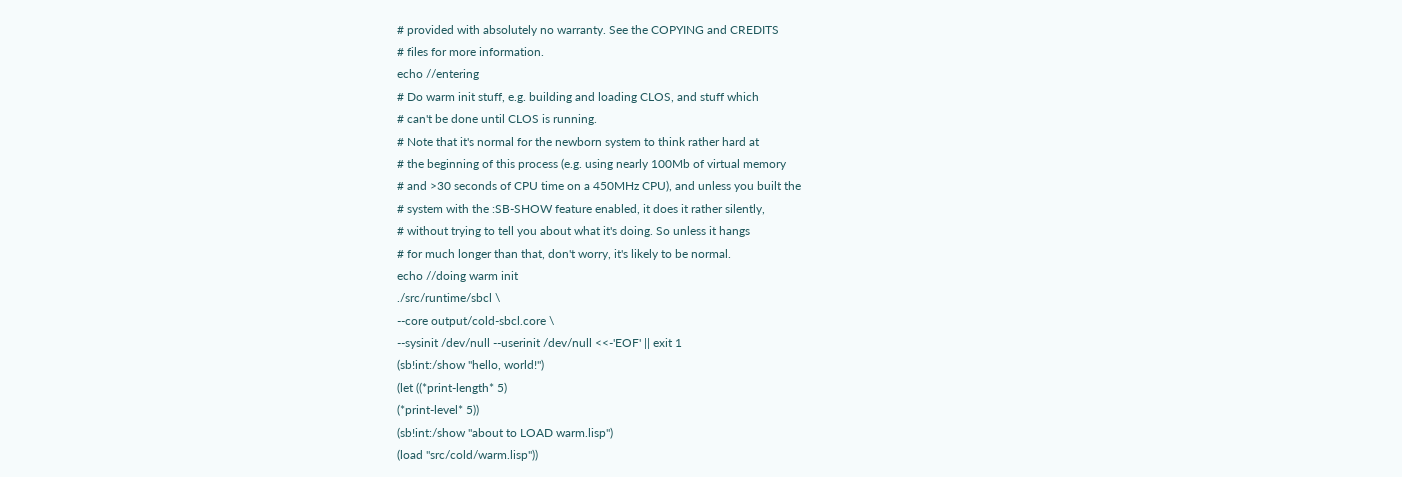# provided with absolutely no warranty. See the COPYING and CREDITS
# files for more information.
echo //entering
# Do warm init stuff, e.g. building and loading CLOS, and stuff which
# can't be done until CLOS is running.
# Note that it's normal for the newborn system to think rather hard at
# the beginning of this process (e.g. using nearly 100Mb of virtual memory
# and >30 seconds of CPU time on a 450MHz CPU), and unless you built the
# system with the :SB-SHOW feature enabled, it does it rather silently,
# without trying to tell you about what it's doing. So unless it hangs
# for much longer than that, don't worry, it's likely to be normal.
echo //doing warm init
./src/runtime/sbcl \
--core output/cold-sbcl.core \
--sysinit /dev/null --userinit /dev/null <<-'EOF' || exit 1
(sb!int:/show "hello, world!")
(let ((*print-length* 5)
(*print-level* 5))
(sb!int:/show "about to LOAD warm.lisp")
(load "src/cold/warm.lisp"))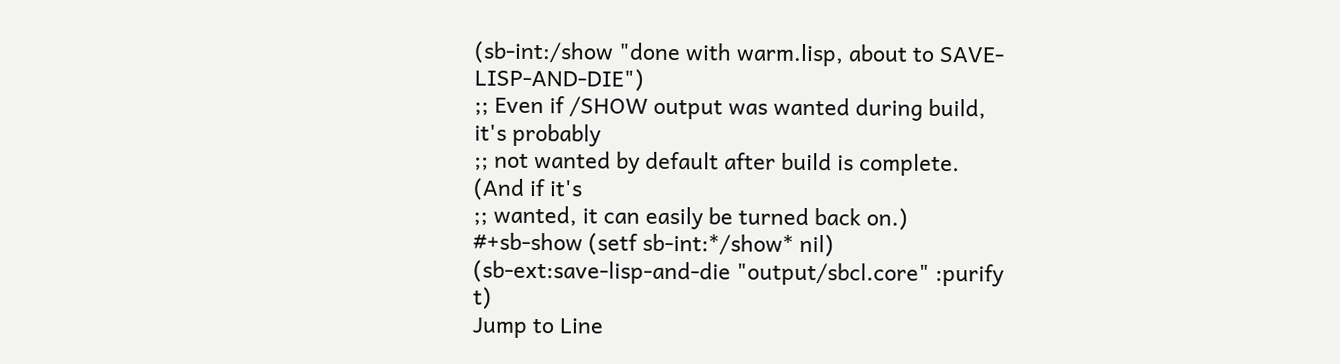(sb-int:/show "done with warm.lisp, about to SAVE-LISP-AND-DIE")
;; Even if /SHOW output was wanted during build, it's probably
;; not wanted by default after build is complete. (And if it's
;; wanted, it can easily be turned back on.)
#+sb-show (setf sb-int:*/show* nil)
(sb-ext:save-lisp-and-die "output/sbcl.core" :purify t)
Jump to Line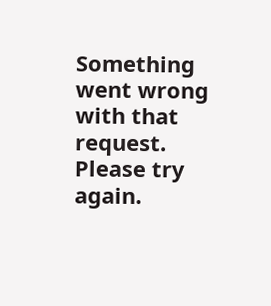Something went wrong with that request. Please try again.